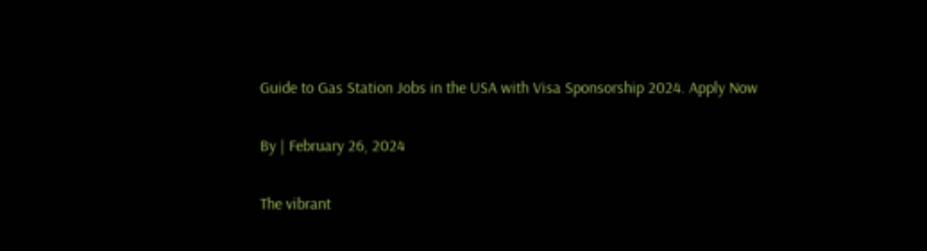Guide to Gas Station Jobs in the USA with Visa Sponsorship 2024. Apply Now

By | February 26, 2024

The vibrant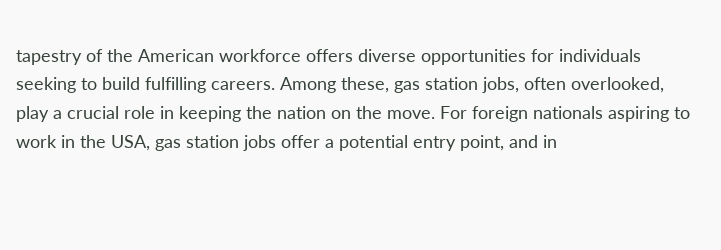tapestry of the American workforce offers diverse opportunities for individuals seeking to build fulfilling careers. Among these, gas station jobs, often overlooked, play a crucial role in keeping the nation on the move. For foreign nationals aspiring to work in the USA, gas station jobs offer a potential entry point, and in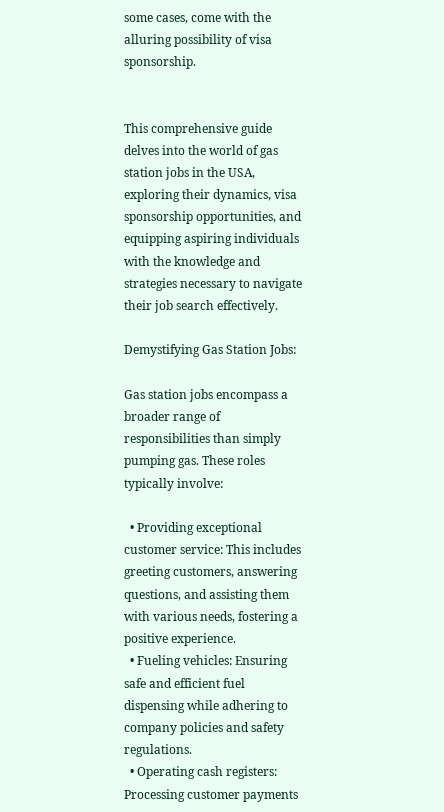some cases, come with the alluring possibility of visa sponsorship.


This comprehensive guide delves into the world of gas station jobs in the USA, exploring their dynamics, visa sponsorship opportunities, and equipping aspiring individuals with the knowledge and strategies necessary to navigate their job search effectively.

Demystifying Gas Station Jobs:

Gas station jobs encompass a broader range of responsibilities than simply pumping gas. These roles typically involve:

  • Providing exceptional customer service: This includes greeting customers, answering questions, and assisting them with various needs, fostering a positive experience.
  • Fueling vehicles: Ensuring safe and efficient fuel dispensing while adhering to company policies and safety regulations.
  • Operating cash registers: Processing customer payments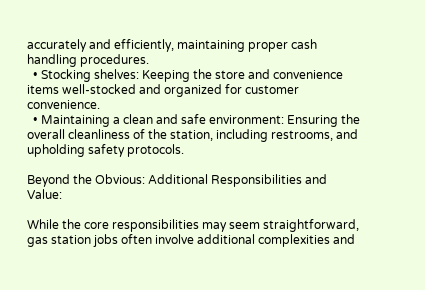accurately and efficiently, maintaining proper cash handling procedures.
  • Stocking shelves: Keeping the store and convenience items well-stocked and organized for customer convenience.
  • Maintaining a clean and safe environment: Ensuring the overall cleanliness of the station, including restrooms, and upholding safety protocols.

Beyond the Obvious: Additional Responsibilities and Value:

While the core responsibilities may seem straightforward, gas station jobs often involve additional complexities and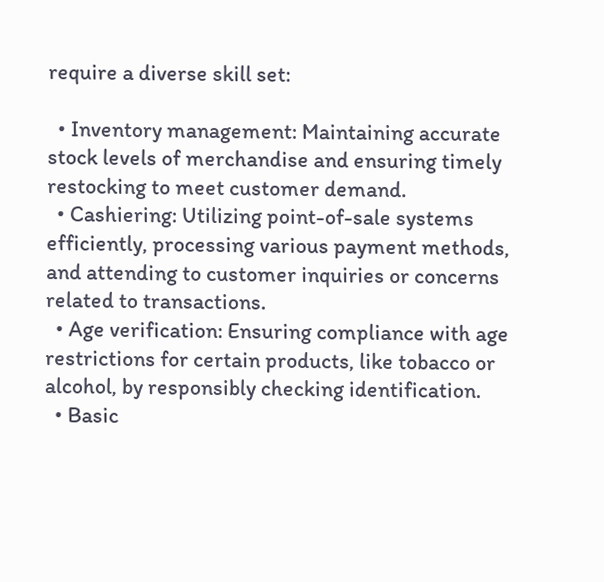require a diverse skill set:

  • Inventory management: Maintaining accurate stock levels of merchandise and ensuring timely restocking to meet customer demand.
  • Cashiering: Utilizing point-of-sale systems efficiently, processing various payment methods, and attending to customer inquiries or concerns related to transactions.
  • Age verification: Ensuring compliance with age restrictions for certain products, like tobacco or alcohol, by responsibly checking identification.
  • Basic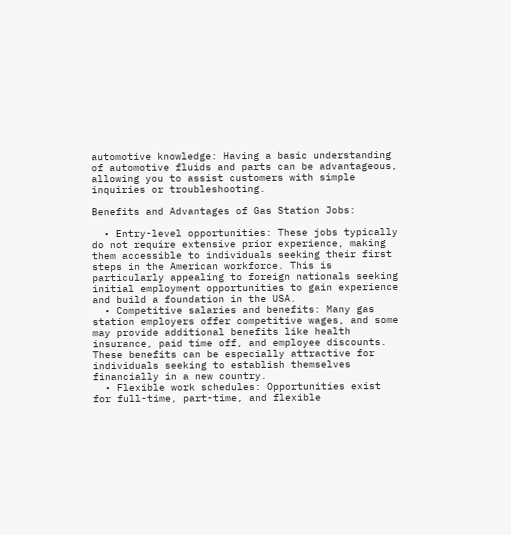automotive knowledge: Having a basic understanding of automotive fluids and parts can be advantageous, allowing you to assist customers with simple inquiries or troubleshooting.

Benefits and Advantages of Gas Station Jobs:

  • Entry-level opportunities: These jobs typically do not require extensive prior experience, making them accessible to individuals seeking their first steps in the American workforce. This is particularly appealing to foreign nationals seeking initial employment opportunities to gain experience and build a foundation in the USA.
  • Competitive salaries and benefits: Many gas station employers offer competitive wages, and some may provide additional benefits like health insurance, paid time off, and employee discounts. These benefits can be especially attractive for individuals seeking to establish themselves financially in a new country.
  • Flexible work schedules: Opportunities exist for full-time, part-time, and flexible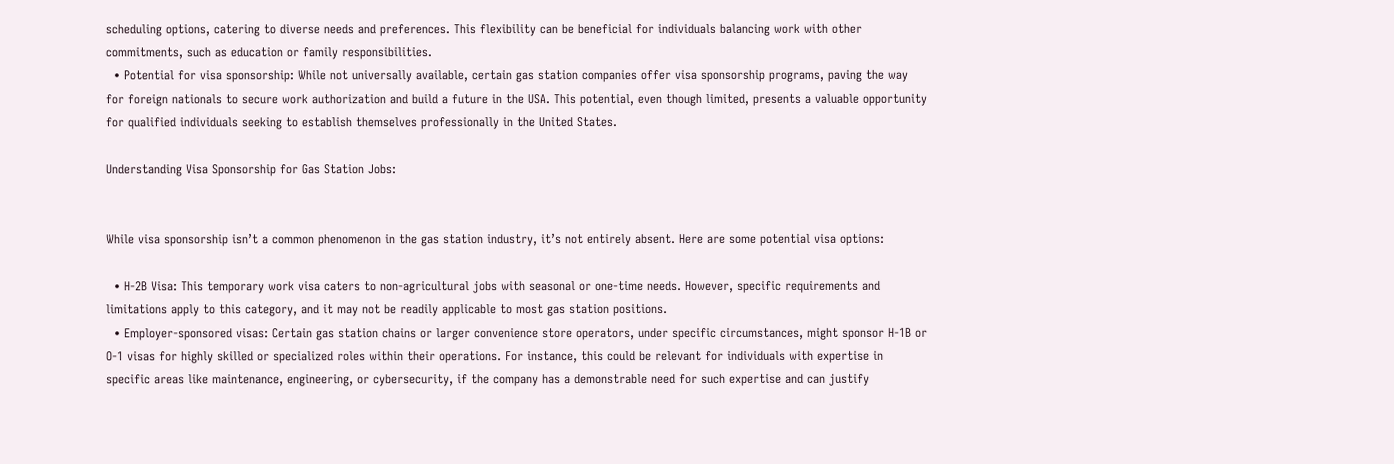scheduling options, catering to diverse needs and preferences. This flexibility can be beneficial for individuals balancing work with other commitments, such as education or family responsibilities.
  • Potential for visa sponsorship: While not universally available, certain gas station companies offer visa sponsorship programs, paving the way for foreign nationals to secure work authorization and build a future in the USA. This potential, even though limited, presents a valuable opportunity for qualified individuals seeking to establish themselves professionally in the United States.

Understanding Visa Sponsorship for Gas Station Jobs:


While visa sponsorship isn’t a common phenomenon in the gas station industry, it’s not entirely absent. Here are some potential visa options:

  • H-2B Visa: This temporary work visa caters to non-agricultural jobs with seasonal or one-time needs. However, specific requirements and limitations apply to this category, and it may not be readily applicable to most gas station positions.
  • Employer-sponsored visas: Certain gas station chains or larger convenience store operators, under specific circumstances, might sponsor H-1B or O-1 visas for highly skilled or specialized roles within their operations. For instance, this could be relevant for individuals with expertise in specific areas like maintenance, engineering, or cybersecurity, if the company has a demonstrable need for such expertise and can justify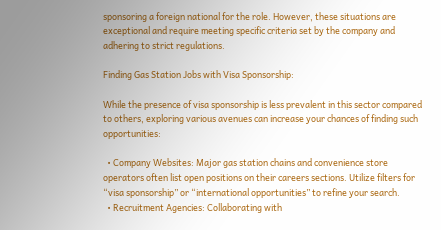sponsoring a foreign national for the role. However, these situations are exceptional and require meeting specific criteria set by the company and adhering to strict regulations.

Finding Gas Station Jobs with Visa Sponsorship:

While the presence of visa sponsorship is less prevalent in this sector compared to others, exploring various avenues can increase your chances of finding such opportunities:

  • Company Websites: Major gas station chains and convenience store operators often list open positions on their careers sections. Utilize filters for “visa sponsorship” or “international opportunities” to refine your search.
  • Recruitment Agencies: Collaborating with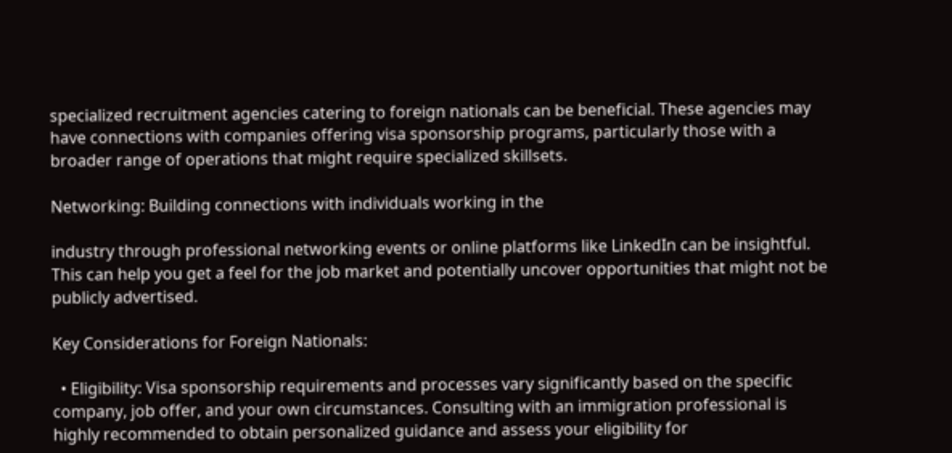specialized recruitment agencies catering to foreign nationals can be beneficial. These agencies may have connections with companies offering visa sponsorship programs, particularly those with a broader range of operations that might require specialized skillsets.

Networking: Building connections with individuals working in the

industry through professional networking events or online platforms like LinkedIn can be insightful. This can help you get a feel for the job market and potentially uncover opportunities that might not be publicly advertised.

Key Considerations for Foreign Nationals:

  • Eligibility: Visa sponsorship requirements and processes vary significantly based on the specific company, job offer, and your own circumstances. Consulting with an immigration professional is highly recommended to obtain personalized guidance and assess your eligibility for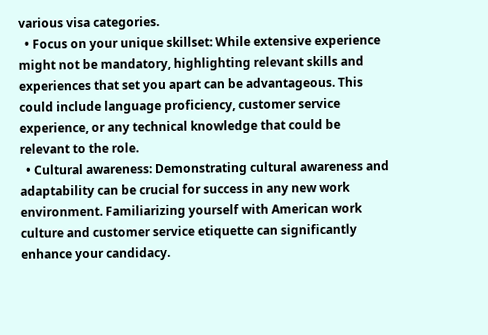various visa categories.
  • Focus on your unique skillset: While extensive experience might not be mandatory, highlighting relevant skills and experiences that set you apart can be advantageous. This could include language proficiency, customer service experience, or any technical knowledge that could be relevant to the role.
  • Cultural awareness: Demonstrating cultural awareness and adaptability can be crucial for success in any new work environment. Familiarizing yourself with American work culture and customer service etiquette can significantly enhance your candidacy.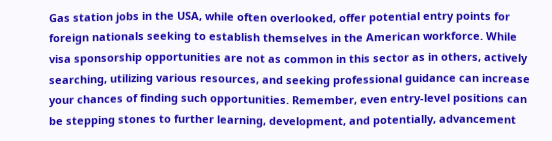Gas station jobs in the USA, while often overlooked, offer potential entry points for foreign nationals seeking to establish themselves in the American workforce. While visa sponsorship opportunities are not as common in this sector as in others, actively searching, utilizing various resources, and seeking professional guidance can increase your chances of finding such opportunities. Remember, even entry-level positions can be stepping stones to further learning, development, and potentially, advancement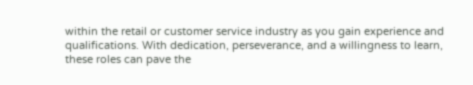within the retail or customer service industry as you gain experience and qualifications. With dedication, perseverance, and a willingness to learn, these roles can pave the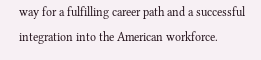way for a fulfilling career path and a successful integration into the American workforce.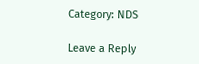Category: NDS

Leave a Reply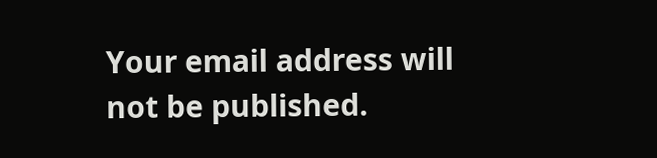Your email address will not be published.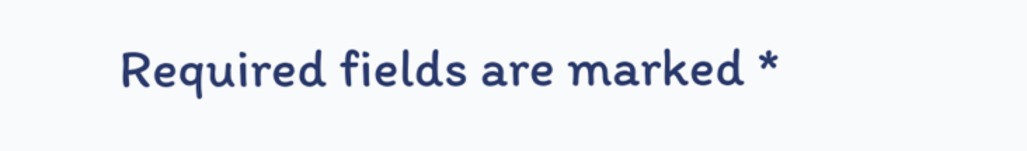Required fields are marked *